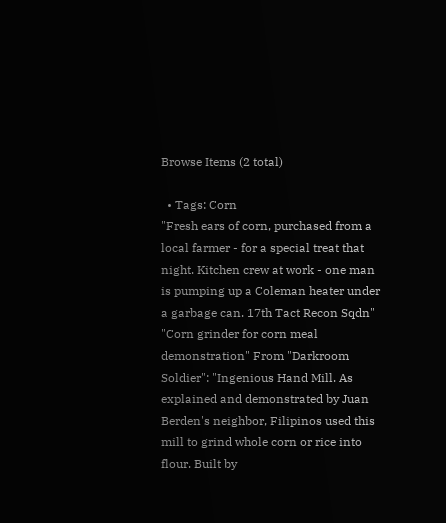Browse Items (2 total)

  • Tags: Corn
"Fresh ears of corn, purchased from a local farmer - for a special treat that night. Kitchen crew at work - one man is pumping up a Coleman heater under a garbage can. 17th Tact Recon Sqdn"
"Corn grinder for corn meal demonstration" From "Darkroom Soldier": "Ingenious Hand Mill. As explained and demonstrated by Juan Berden's neighbor, Filipinos used this mill to grind whole corn or rice into flour. Built by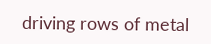driving rows of metal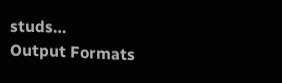studs…
Output Formats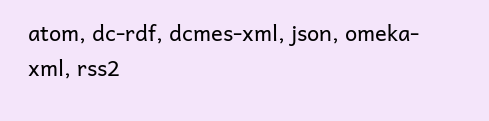atom, dc-rdf, dcmes-xml, json, omeka-xml, rss2